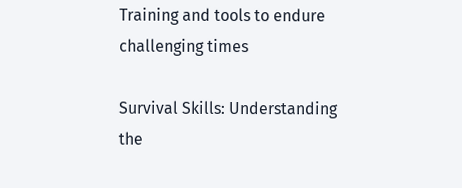Training and tools to endure challenging times

Survival Skills: Understanding the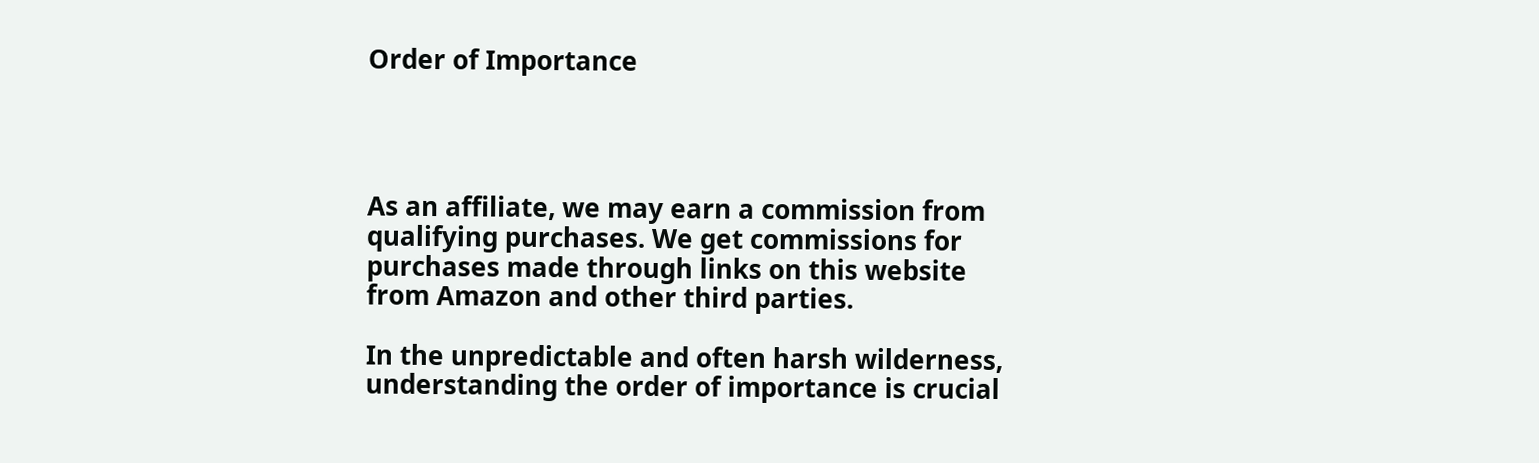Order of Importance




As an affiliate, we may earn a commission from qualifying purchases. We get commissions for purchases made through links on this website from Amazon and other third parties.

In the unpredictable and often harsh wilderness, understanding the order of importance is crucial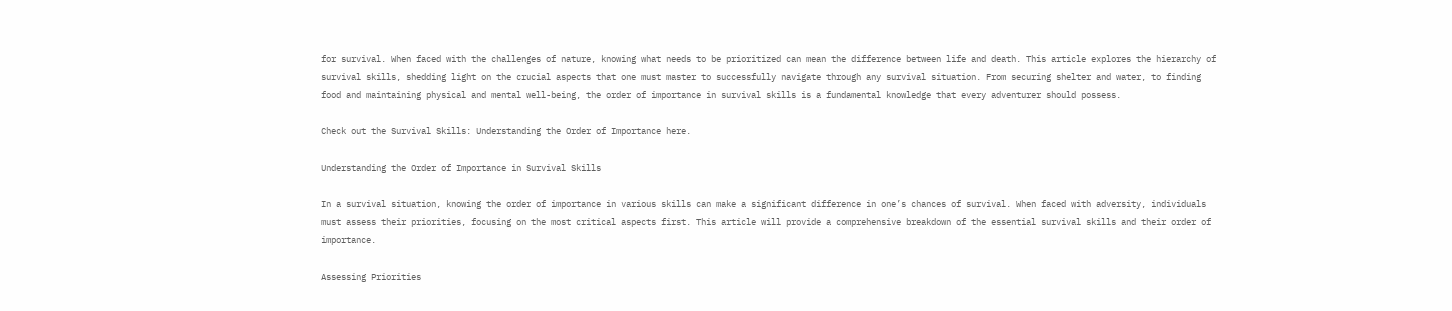for survival. When faced with the challenges of nature, knowing what needs to be prioritized can mean the difference between life and death. This article explores the hierarchy of survival skills, shedding light on the crucial aspects that one must master to successfully navigate through any survival situation. From securing shelter and water, to finding food and maintaining physical and mental well-being, the order of importance in survival skills is a fundamental knowledge that every adventurer should possess.

Check out the Survival Skills: Understanding the Order of Importance here.

Understanding the Order of Importance in Survival Skills

In a survival situation, knowing the order of importance in various skills can make a significant difference in one’s chances of survival. When faced with adversity, individuals must assess their priorities, focusing on the most critical aspects first. This article will provide a comprehensive breakdown of the essential survival skills and their order of importance.

Assessing Priorities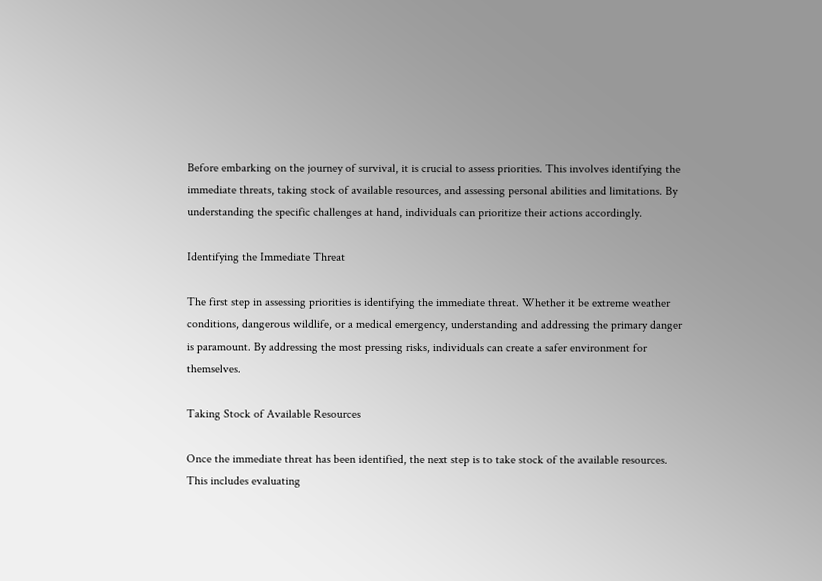Before embarking on the journey of survival, it is crucial to assess priorities. This involves identifying the immediate threats, taking stock of available resources, and assessing personal abilities and limitations. By understanding the specific challenges at hand, individuals can prioritize their actions accordingly.

Identifying the Immediate Threat

The first step in assessing priorities is identifying the immediate threat. Whether it be extreme weather conditions, dangerous wildlife, or a medical emergency, understanding and addressing the primary danger is paramount. By addressing the most pressing risks, individuals can create a safer environment for themselves.

Taking Stock of Available Resources

Once the immediate threat has been identified, the next step is to take stock of the available resources. This includes evaluating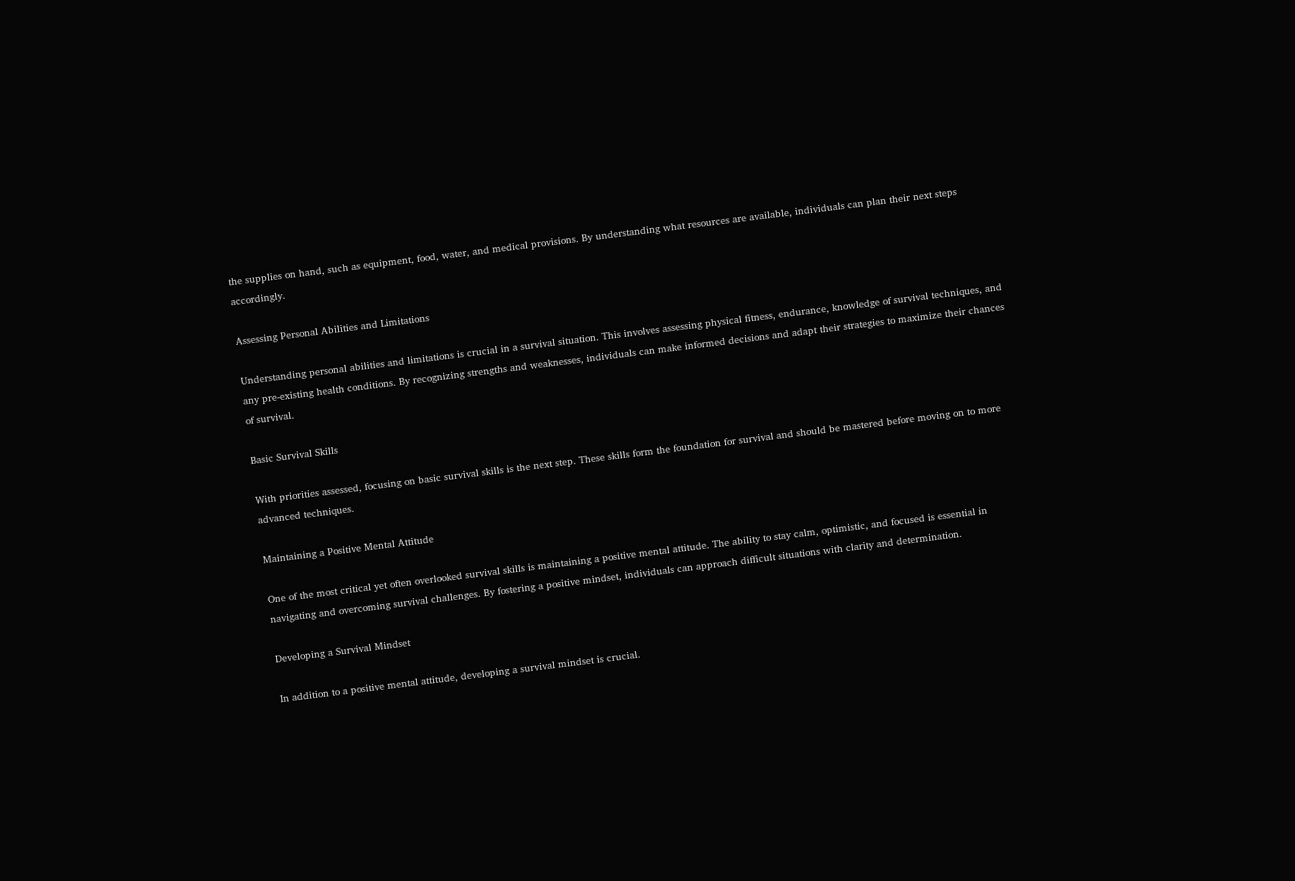the supplies on hand, such as equipment, food, water, and medical provisions. By understanding what resources are available, individuals can plan their next steps accordingly.

Assessing Personal Abilities and Limitations

Understanding personal abilities and limitations is crucial in a survival situation. This involves assessing physical fitness, endurance, knowledge of survival techniques, and any pre-existing health conditions. By recognizing strengths and weaknesses, individuals can make informed decisions and adapt their strategies to maximize their chances of survival.

Basic Survival Skills

With priorities assessed, focusing on basic survival skills is the next step. These skills form the foundation for survival and should be mastered before moving on to more advanced techniques.

Maintaining a Positive Mental Attitude

One of the most critical yet often overlooked survival skills is maintaining a positive mental attitude. The ability to stay calm, optimistic, and focused is essential in navigating and overcoming survival challenges. By fostering a positive mindset, individuals can approach difficult situations with clarity and determination.

Developing a Survival Mindset

In addition to a positive mental attitude, developing a survival mindset is crucial.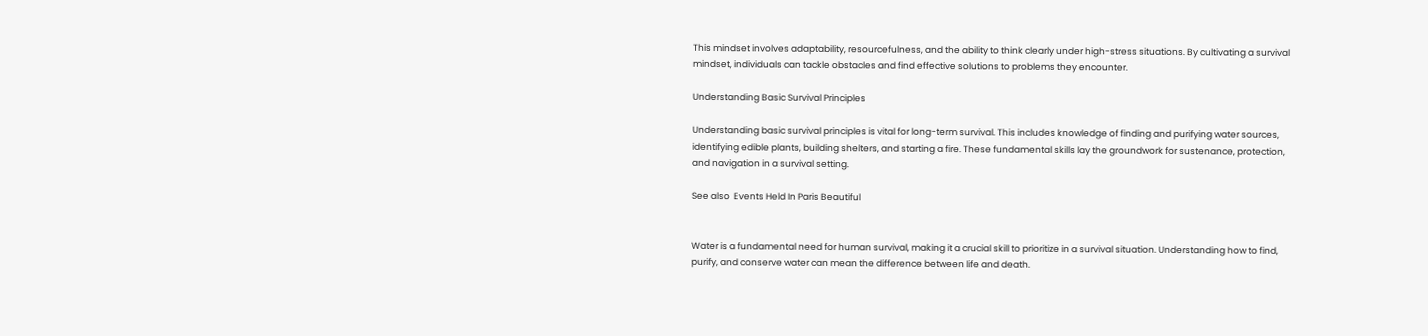This mindset involves adaptability, resourcefulness, and the ability to think clearly under high-stress situations. By cultivating a survival mindset, individuals can tackle obstacles and find effective solutions to problems they encounter.

Understanding Basic Survival Principles

Understanding basic survival principles is vital for long-term survival. This includes knowledge of finding and purifying water sources, identifying edible plants, building shelters, and starting a fire. These fundamental skills lay the groundwork for sustenance, protection, and navigation in a survival setting.

See also  Events Held In Paris Beautiful


Water is a fundamental need for human survival, making it a crucial skill to prioritize in a survival situation. Understanding how to find, purify, and conserve water can mean the difference between life and death.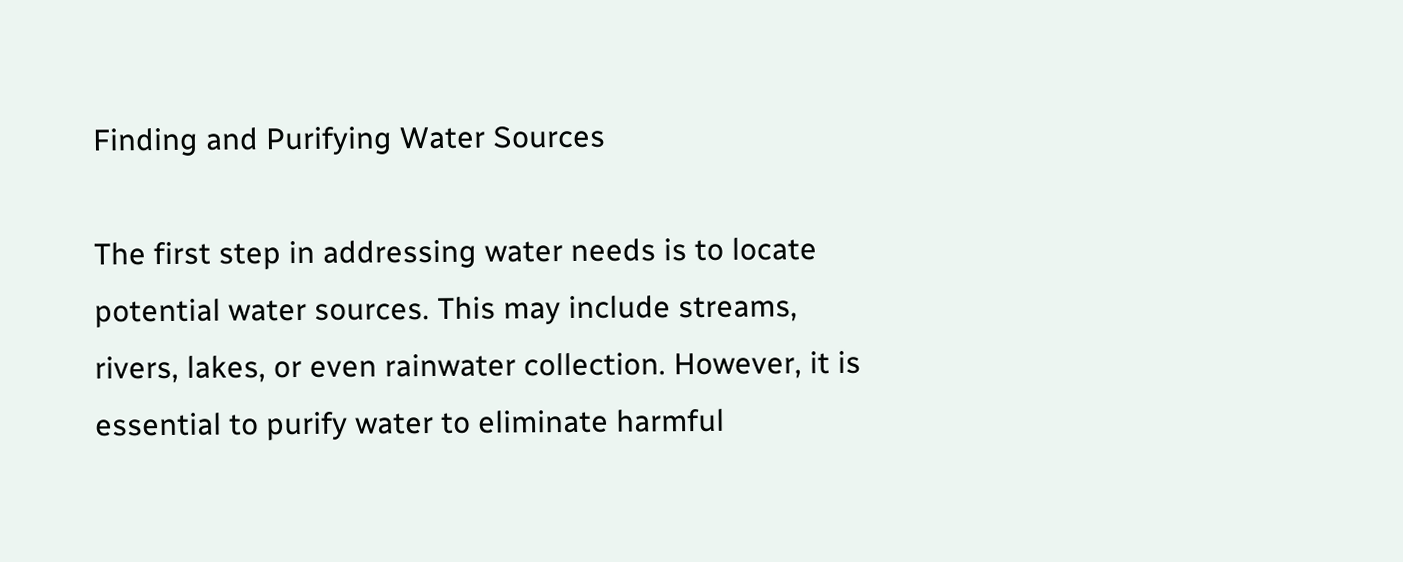Finding and Purifying Water Sources

The first step in addressing water needs is to locate potential water sources. This may include streams, rivers, lakes, or even rainwater collection. However, it is essential to purify water to eliminate harmful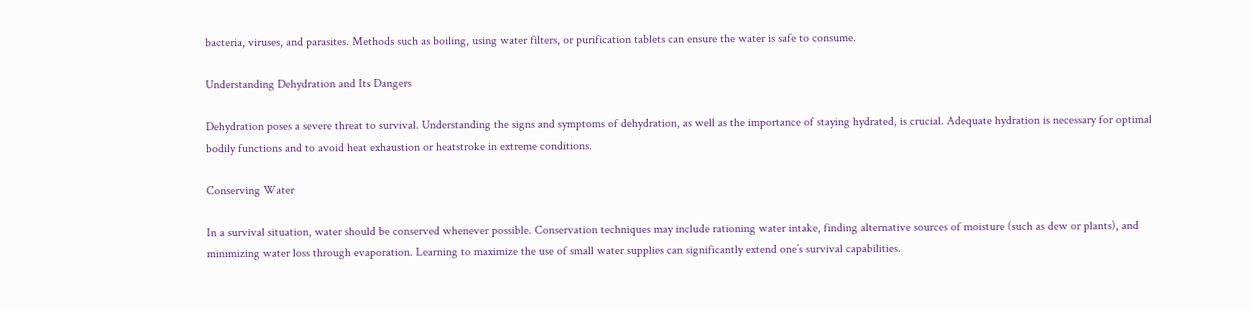bacteria, viruses, and parasites. Methods such as boiling, using water filters, or purification tablets can ensure the water is safe to consume.

Understanding Dehydration and Its Dangers

Dehydration poses a severe threat to survival. Understanding the signs and symptoms of dehydration, as well as the importance of staying hydrated, is crucial. Adequate hydration is necessary for optimal bodily functions and to avoid heat exhaustion or heatstroke in extreme conditions.

Conserving Water

In a survival situation, water should be conserved whenever possible. Conservation techniques may include rationing water intake, finding alternative sources of moisture (such as dew or plants), and minimizing water loss through evaporation. Learning to maximize the use of small water supplies can significantly extend one’s survival capabilities.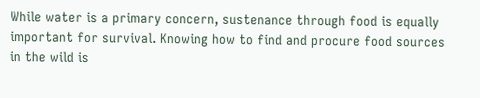While water is a primary concern, sustenance through food is equally important for survival. Knowing how to find and procure food sources in the wild is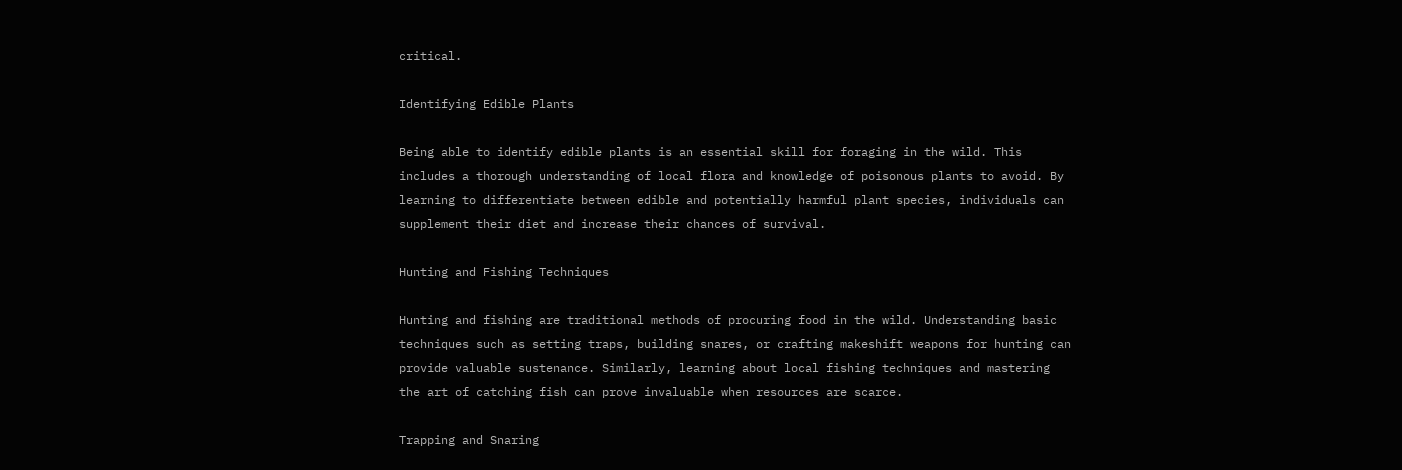critical.

Identifying Edible Plants

Being able to identify edible plants is an essential skill for foraging in the wild. This includes a thorough understanding of local flora and knowledge of poisonous plants to avoid. By learning to differentiate between edible and potentially harmful plant species, individuals can supplement their diet and increase their chances of survival.

Hunting and Fishing Techniques

Hunting and fishing are traditional methods of procuring food in the wild. Understanding basic techniques such as setting traps, building snares, or crafting makeshift weapons for hunting can provide valuable sustenance. Similarly, learning about local fishing techniques and mastering the art of catching fish can prove invaluable when resources are scarce.

Trapping and Snaring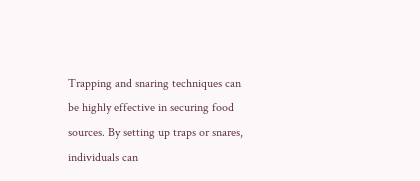Trapping and snaring techniques can be highly effective in securing food sources. By setting up traps or snares, individuals can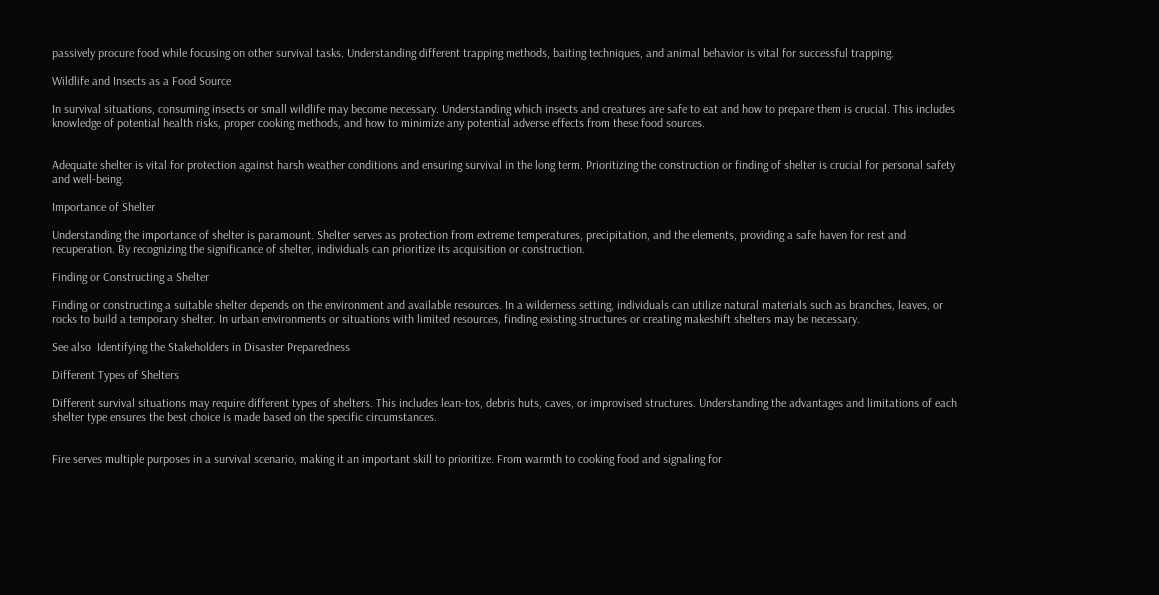passively procure food while focusing on other survival tasks. Understanding different trapping methods, baiting techniques, and animal behavior is vital for successful trapping.

Wildlife and Insects as a Food Source

In survival situations, consuming insects or small wildlife may become necessary. Understanding which insects and creatures are safe to eat and how to prepare them is crucial. This includes knowledge of potential health risks, proper cooking methods, and how to minimize any potential adverse effects from these food sources.


Adequate shelter is vital for protection against harsh weather conditions and ensuring survival in the long term. Prioritizing the construction or finding of shelter is crucial for personal safety and well-being.

Importance of Shelter

Understanding the importance of shelter is paramount. Shelter serves as protection from extreme temperatures, precipitation, and the elements, providing a safe haven for rest and recuperation. By recognizing the significance of shelter, individuals can prioritize its acquisition or construction.

Finding or Constructing a Shelter

Finding or constructing a suitable shelter depends on the environment and available resources. In a wilderness setting, individuals can utilize natural materials such as branches, leaves, or rocks to build a temporary shelter. In urban environments or situations with limited resources, finding existing structures or creating makeshift shelters may be necessary.

See also  Identifying the Stakeholders in Disaster Preparedness

Different Types of Shelters

Different survival situations may require different types of shelters. This includes lean-tos, debris huts, caves, or improvised structures. Understanding the advantages and limitations of each shelter type ensures the best choice is made based on the specific circumstances.


Fire serves multiple purposes in a survival scenario, making it an important skill to prioritize. From warmth to cooking food and signaling for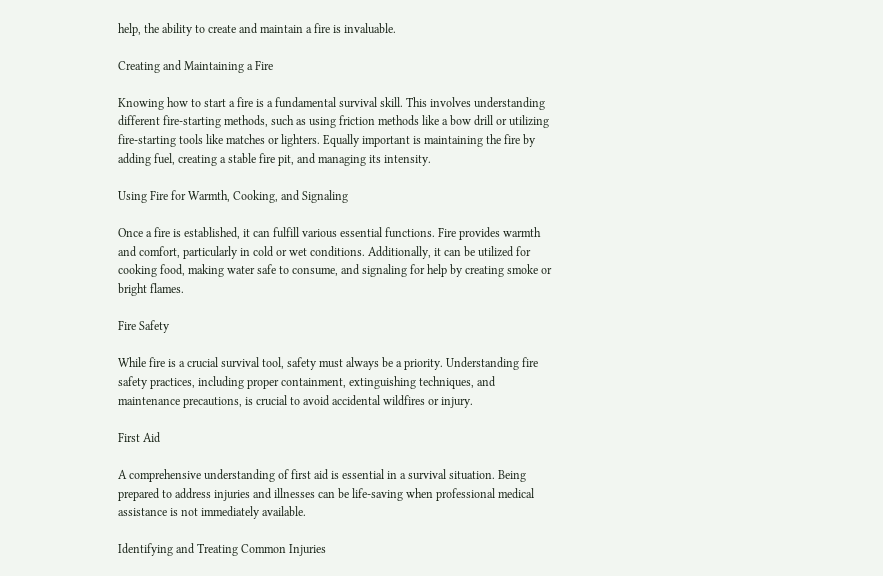help, the ability to create and maintain a fire is invaluable.

Creating and Maintaining a Fire

Knowing how to start a fire is a fundamental survival skill. This involves understanding different fire-starting methods, such as using friction methods like a bow drill or utilizing fire-starting tools like matches or lighters. Equally important is maintaining the fire by adding fuel, creating a stable fire pit, and managing its intensity.

Using Fire for Warmth, Cooking, and Signaling

Once a fire is established, it can fulfill various essential functions. Fire provides warmth and comfort, particularly in cold or wet conditions. Additionally, it can be utilized for cooking food, making water safe to consume, and signaling for help by creating smoke or bright flames.

Fire Safety

While fire is a crucial survival tool, safety must always be a priority. Understanding fire safety practices, including proper containment, extinguishing techniques, and maintenance precautions, is crucial to avoid accidental wildfires or injury.

First Aid

A comprehensive understanding of first aid is essential in a survival situation. Being prepared to address injuries and illnesses can be life-saving when professional medical assistance is not immediately available.

Identifying and Treating Common Injuries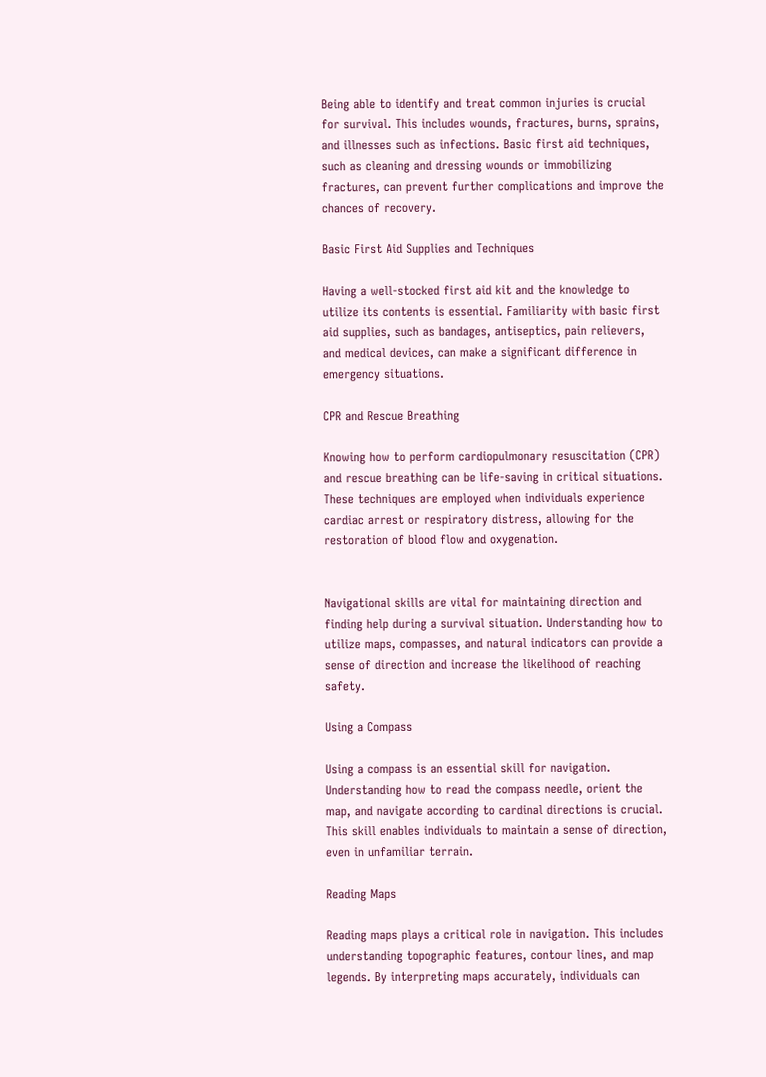Being able to identify and treat common injuries is crucial for survival. This includes wounds, fractures, burns, sprains, and illnesses such as infections. Basic first aid techniques, such as cleaning and dressing wounds or immobilizing fractures, can prevent further complications and improve the chances of recovery.

Basic First Aid Supplies and Techniques

Having a well-stocked first aid kit and the knowledge to utilize its contents is essential. Familiarity with basic first aid supplies, such as bandages, antiseptics, pain relievers, and medical devices, can make a significant difference in emergency situations.

CPR and Rescue Breathing

Knowing how to perform cardiopulmonary resuscitation (CPR) and rescue breathing can be life-saving in critical situations. These techniques are employed when individuals experience cardiac arrest or respiratory distress, allowing for the restoration of blood flow and oxygenation.


Navigational skills are vital for maintaining direction and finding help during a survival situation. Understanding how to utilize maps, compasses, and natural indicators can provide a sense of direction and increase the likelihood of reaching safety.

Using a Compass

Using a compass is an essential skill for navigation. Understanding how to read the compass needle, orient the map, and navigate according to cardinal directions is crucial. This skill enables individuals to maintain a sense of direction, even in unfamiliar terrain.

Reading Maps

Reading maps plays a critical role in navigation. This includes understanding topographic features, contour lines, and map legends. By interpreting maps accurately, individuals can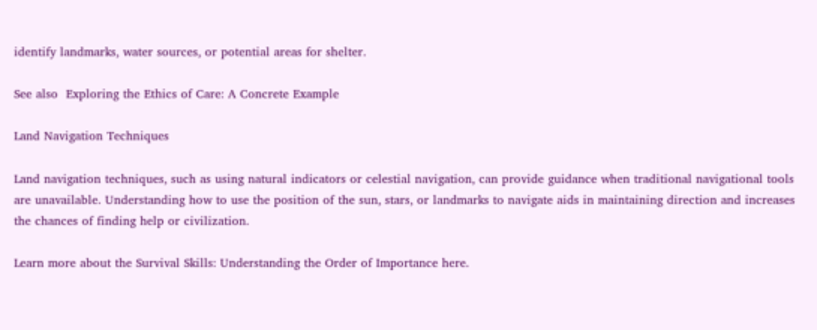identify landmarks, water sources, or potential areas for shelter.

See also  Exploring the Ethics of Care: A Concrete Example

Land Navigation Techniques

Land navigation techniques, such as using natural indicators or celestial navigation, can provide guidance when traditional navigational tools are unavailable. Understanding how to use the position of the sun, stars, or landmarks to navigate aids in maintaining direction and increases the chances of finding help or civilization.

Learn more about the Survival Skills: Understanding the Order of Importance here.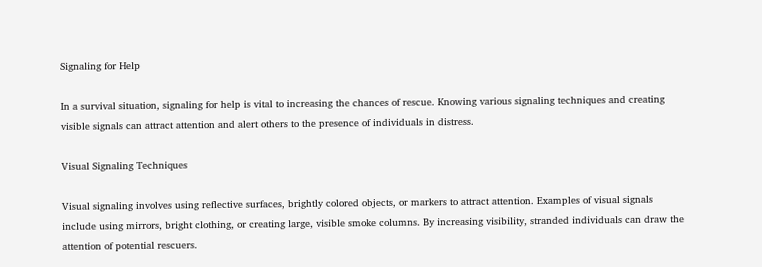Signaling for Help

In a survival situation, signaling for help is vital to increasing the chances of rescue. Knowing various signaling techniques and creating visible signals can attract attention and alert others to the presence of individuals in distress.

Visual Signaling Techniques

Visual signaling involves using reflective surfaces, brightly colored objects, or markers to attract attention. Examples of visual signals include using mirrors, bright clothing, or creating large, visible smoke columns. By increasing visibility, stranded individuals can draw the attention of potential rescuers.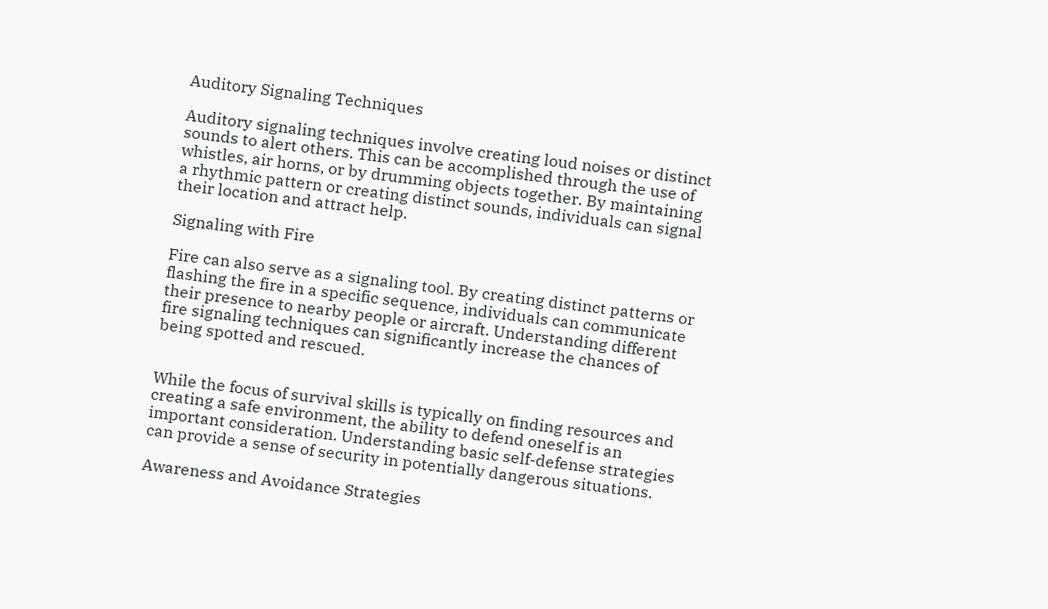Auditory Signaling Techniques

Auditory signaling techniques involve creating loud noises or distinct sounds to alert others. This can be accomplished through the use of whistles, air horns, or by drumming objects together. By maintaining a rhythmic pattern or creating distinct sounds, individuals can signal their location and attract help.

Signaling with Fire

Fire can also serve as a signaling tool. By creating distinct patterns or flashing the fire in a specific sequence, individuals can communicate their presence to nearby people or aircraft. Understanding different fire signaling techniques can significantly increase the chances of being spotted and rescued.


While the focus of survival skills is typically on finding resources and creating a safe environment, the ability to defend oneself is an important consideration. Understanding basic self-defense strategies can provide a sense of security in potentially dangerous situations.

Awareness and Avoidance Strategies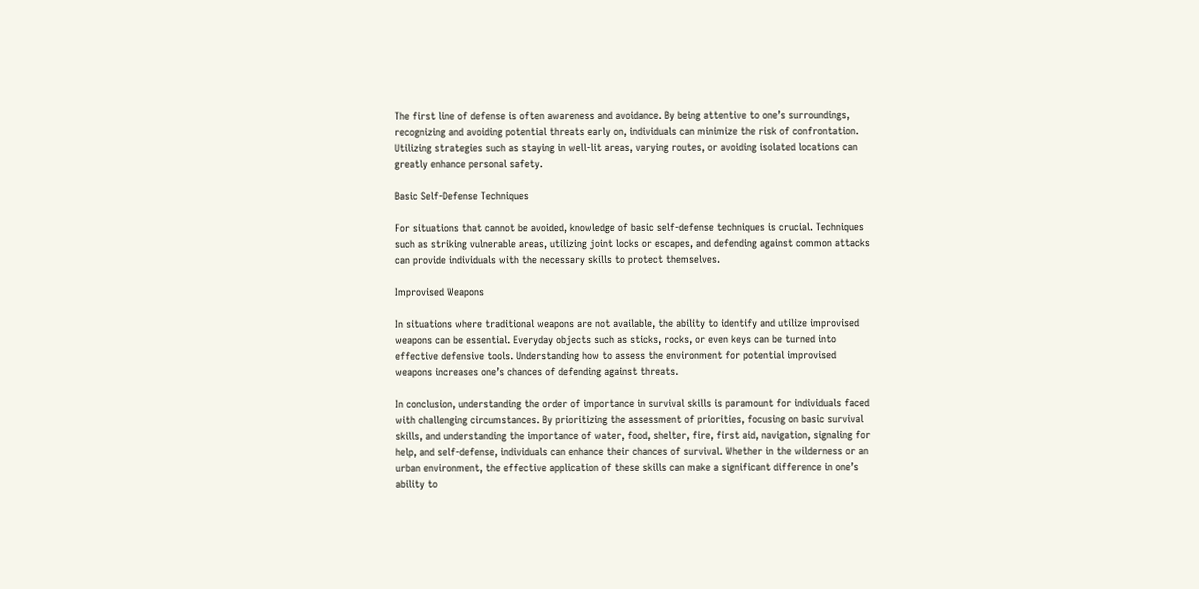The first line of defense is often awareness and avoidance. By being attentive to one’s surroundings, recognizing and avoiding potential threats early on, individuals can minimize the risk of confrontation. Utilizing strategies such as staying in well-lit areas, varying routes, or avoiding isolated locations can greatly enhance personal safety.

Basic Self-Defense Techniques

For situations that cannot be avoided, knowledge of basic self-defense techniques is crucial. Techniques such as striking vulnerable areas, utilizing joint locks or escapes, and defending against common attacks can provide individuals with the necessary skills to protect themselves.

Improvised Weapons

In situations where traditional weapons are not available, the ability to identify and utilize improvised weapons can be essential. Everyday objects such as sticks, rocks, or even keys can be turned into effective defensive tools. Understanding how to assess the environment for potential improvised weapons increases one’s chances of defending against threats.

In conclusion, understanding the order of importance in survival skills is paramount for individuals faced with challenging circumstances. By prioritizing the assessment of priorities, focusing on basic survival skills, and understanding the importance of water, food, shelter, fire, first aid, navigation, signaling for help, and self-defense, individuals can enhance their chances of survival. Whether in the wilderness or an urban environment, the effective application of these skills can make a significant difference in one’s ability to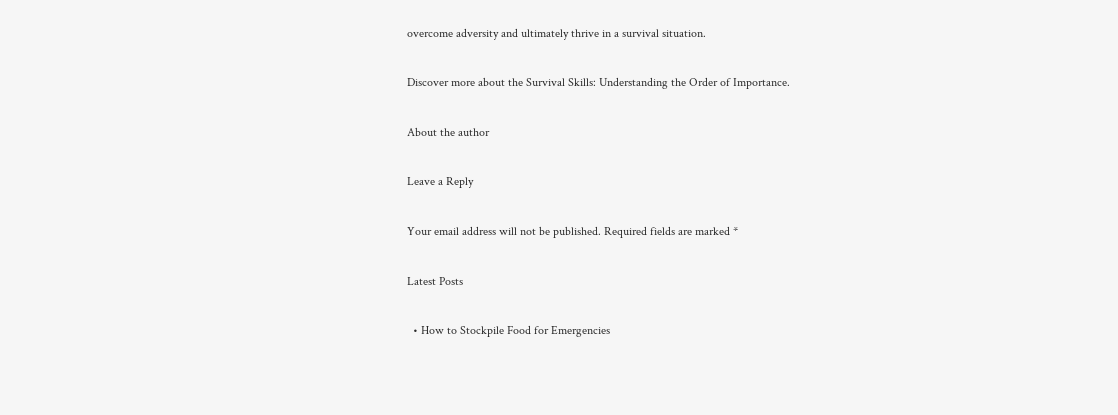overcome adversity and ultimately thrive in a survival situation.

Discover more about the Survival Skills: Understanding the Order of Importance.

About the author

Leave a Reply

Your email address will not be published. Required fields are marked *

Latest Posts

  • How to Stockpile Food for Emergencies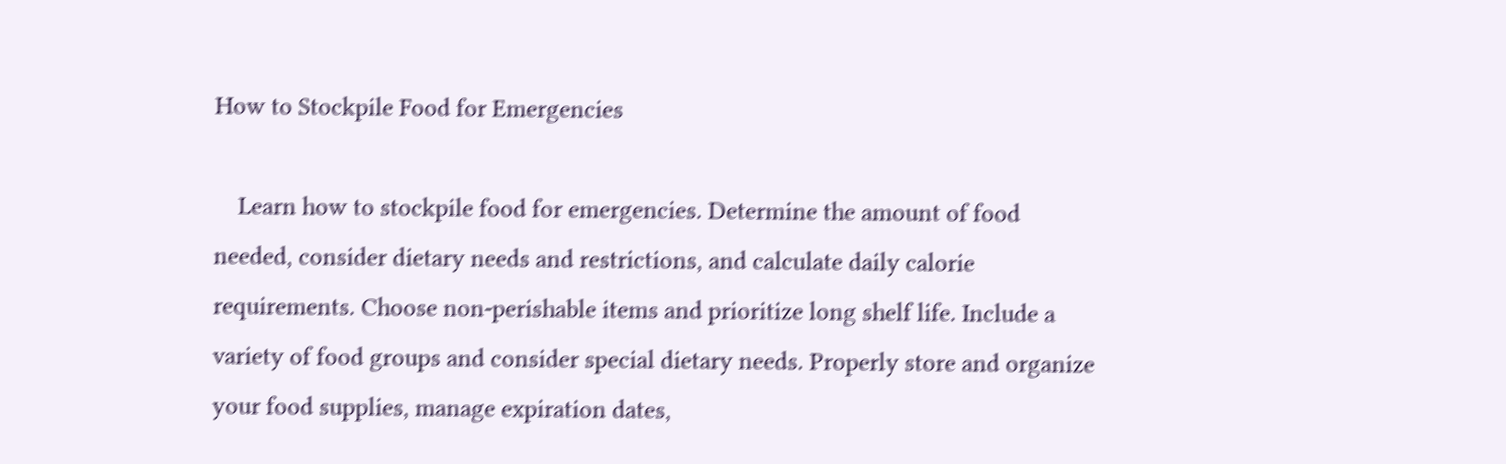How to Stockpile Food for Emergencies

    Learn how to stockpile food for emergencies. Determine the amount of food needed, consider dietary needs and restrictions, and calculate daily calorie requirements. Choose non-perishable items and prioritize long shelf life. Include a variety of food groups and consider special dietary needs. Properly store and organize your food supplies, manage expiration dates,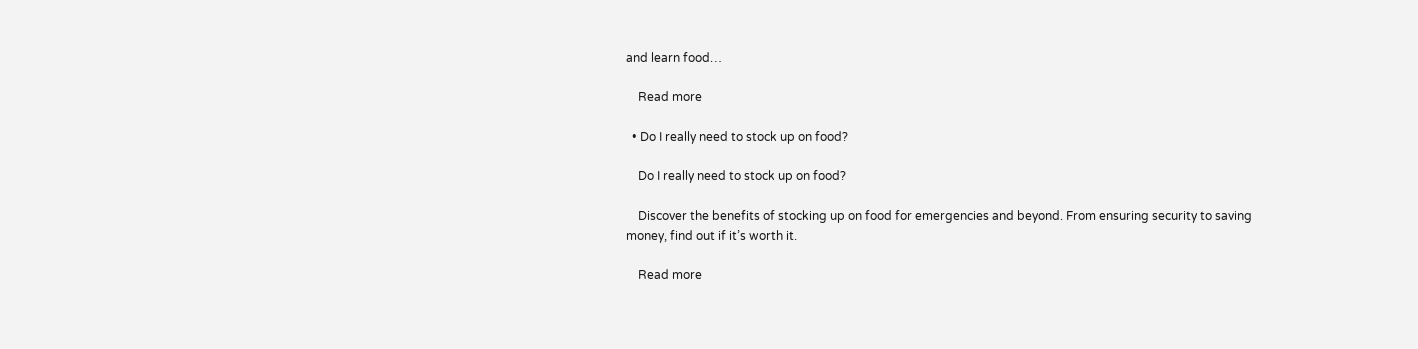and learn food…

    Read more

  • Do I really need to stock up on food?

    Do I really need to stock up on food?

    Discover the benefits of stocking up on food for emergencies and beyond. From ensuring security to saving money, find out if it’s worth it.

    Read more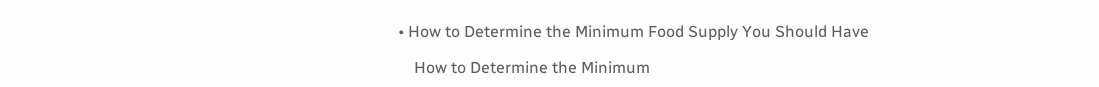• How to Determine the Minimum Food Supply You Should Have

    How to Determine the Minimum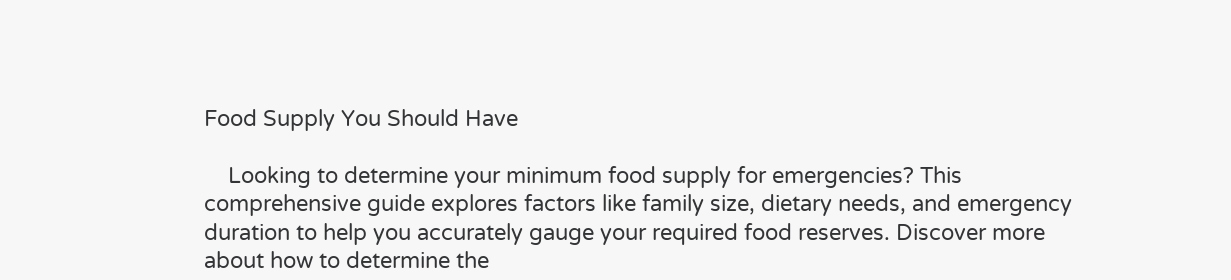Food Supply You Should Have

    Looking to determine your minimum food supply for emergencies? This comprehensive guide explores factors like family size, dietary needs, and emergency duration to help you accurately gauge your required food reserves. Discover more about how to determine the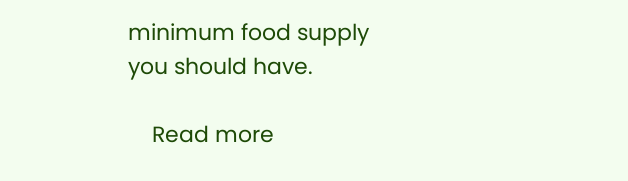minimum food supply you should have.

    Read more